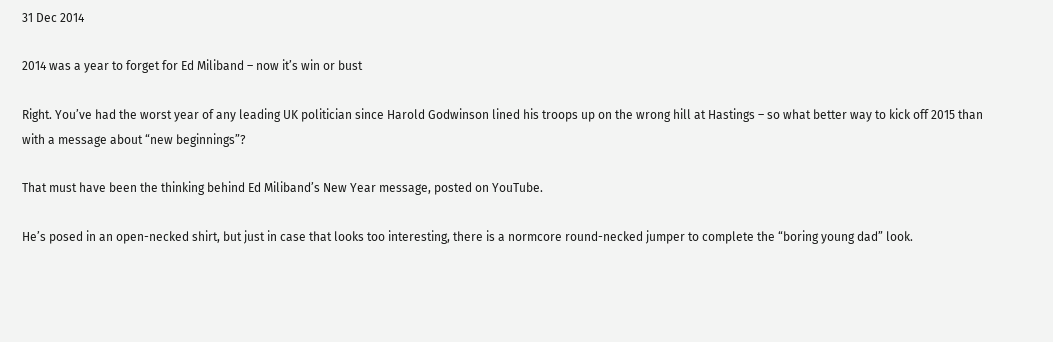31 Dec 2014

2014 was a year to forget for Ed Miliband – now it’s win or bust

Right. You’ve had the worst year of any leading UK politician since Harold Godwinson lined his troops up on the wrong hill at Hastings – so what better way to kick off 2015 than with a message about “new beginnings”?

That must have been the thinking behind Ed Miliband’s New Year message, posted on YouTube.

He’s posed in an open-necked shirt, but just in case that looks too interesting, there is a normcore round-necked jumper to complete the “boring young dad” look.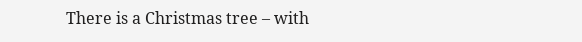There is a Christmas tree – with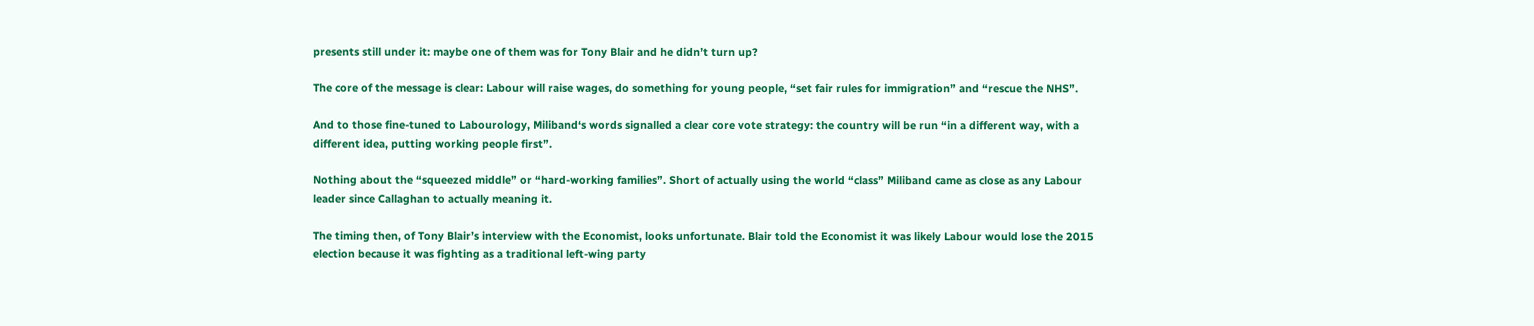presents still under it: maybe one of them was for Tony Blair and he didn’t turn up?

The core of the message is clear: Labour will raise wages, do something for young people, “set fair rules for immigration” and “rescue the NHS”.

And to those fine-tuned to Labourology, Miliband‘s words signalled a clear core vote strategy: the country will be run “in a different way, with a different idea, putting working people first”.

Nothing about the “squeezed middle” or “hard-working families”. Short of actually using the world “class” Miliband came as close as any Labour leader since Callaghan to actually meaning it.

The timing then, of Tony Blair’s interview with the Economist, looks unfortunate. Blair told the Economist it was likely Labour would lose the 2015 election because it was fighting as a traditional left-wing party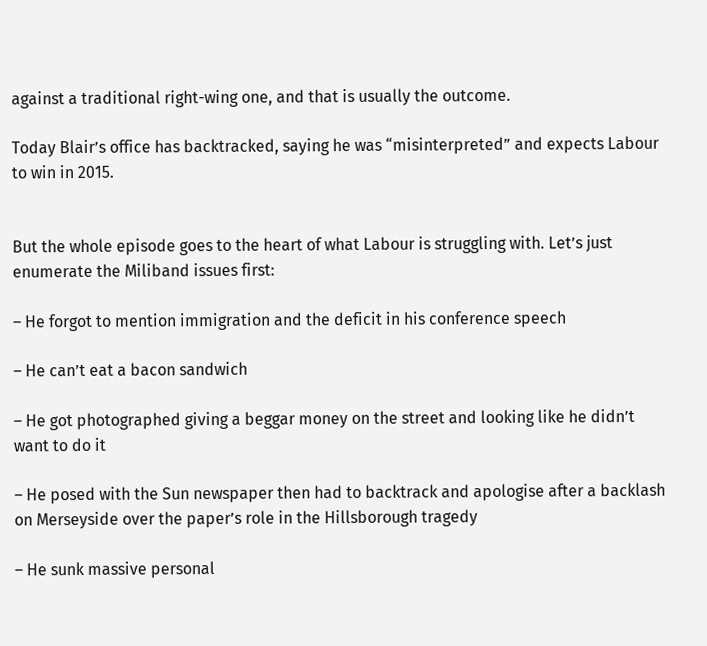against a traditional right-wing one, and that is usually the outcome.

Today Blair’s office has backtracked, saying he was “misinterpreted” and expects Labour to win in 2015.


But the whole episode goes to the heart of what Labour is struggling with. Let’s just enumerate the Miliband issues first:

– He forgot to mention immigration and the deficit in his conference speech

– He can’t eat a bacon sandwich

– He got photographed giving a beggar money on the street and looking like he didn’t want to do it

– He posed with the Sun newspaper then had to backtrack and apologise after a backlash on Merseyside over the paper’s role in the Hillsborough tragedy

– He sunk massive personal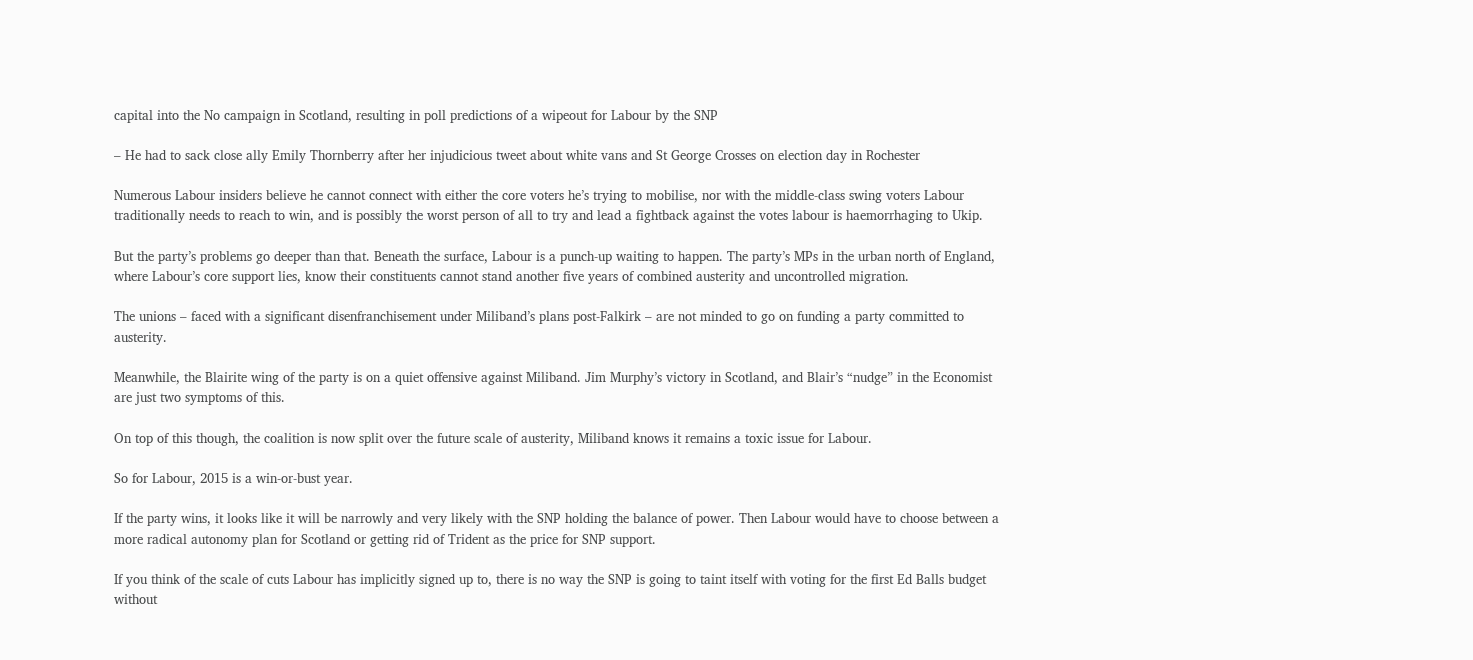capital into the No campaign in Scotland, resulting in poll predictions of a wipeout for Labour by the SNP

– He had to sack close ally Emily Thornberry after her injudicious tweet about white vans and St George Crosses on election day in Rochester

Numerous Labour insiders believe he cannot connect with either the core voters he’s trying to mobilise, nor with the middle-class swing voters Labour traditionally needs to reach to win, and is possibly the worst person of all to try and lead a fightback against the votes labour is haemorrhaging to Ukip.

But the party’s problems go deeper than that. Beneath the surface, Labour is a punch-up waiting to happen. The party’s MPs in the urban north of England, where Labour’s core support lies, know their constituents cannot stand another five years of combined austerity and uncontrolled migration.

The unions – faced with a significant disenfranchisement under Miliband’s plans post-Falkirk – are not minded to go on funding a party committed to austerity.

Meanwhile, the Blairite wing of the party is on a quiet offensive against Miliband. Jim Murphy’s victory in Scotland, and Blair’s “nudge” in the Economist are just two symptoms of this.

On top of this though, the coalition is now split over the future scale of austerity, Miliband knows it remains a toxic issue for Labour.

So for Labour, 2015 is a win-or-bust year.

If the party wins, it looks like it will be narrowly and very likely with the SNP holding the balance of power. Then Labour would have to choose between a more radical autonomy plan for Scotland or getting rid of Trident as the price for SNP support.

If you think of the scale of cuts Labour has implicitly signed up to, there is no way the SNP is going to taint itself with voting for the first Ed Balls budget without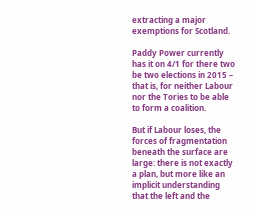extracting a major exemptions for Scotland.

Paddy Power currently has it on 4/1 for there two be two elections in 2015 – that is, for neither Labour nor the Tories to be able to form a coalition.

But if Labour loses, the forces of fragmentation beneath the surface are large: there is not exactly a plan, but more like an implicit understanding that the left and the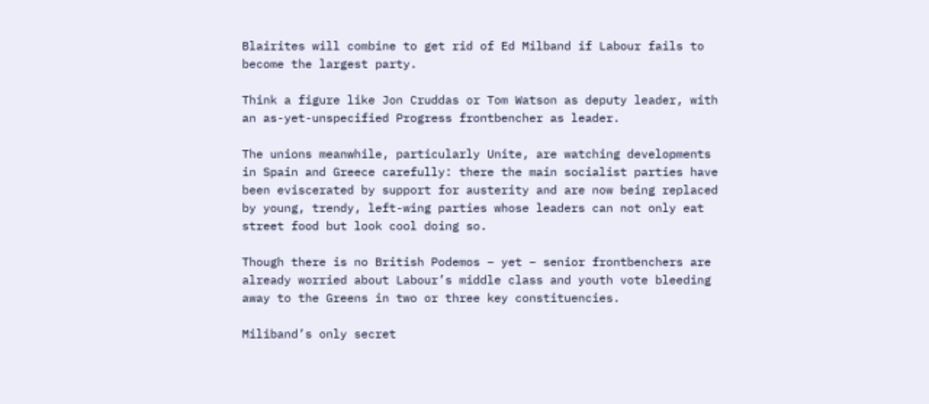Blairites will combine to get rid of Ed Milband if Labour fails to become the largest party.

Think a figure like Jon Cruddas or Tom Watson as deputy leader, with an as-yet-unspecified Progress frontbencher as leader.

The unions meanwhile, particularly Unite, are watching developments in Spain and Greece carefully: there the main socialist parties have been eviscerated by support for austerity and are now being replaced by young, trendy, left-wing parties whose leaders can not only eat street food but look cool doing so.

Though there is no British Podemos – yet – senior frontbenchers are already worried about Labour’s middle class and youth vote bleeding away to the Greens in two or three key constituencies.

Miliband’s only secret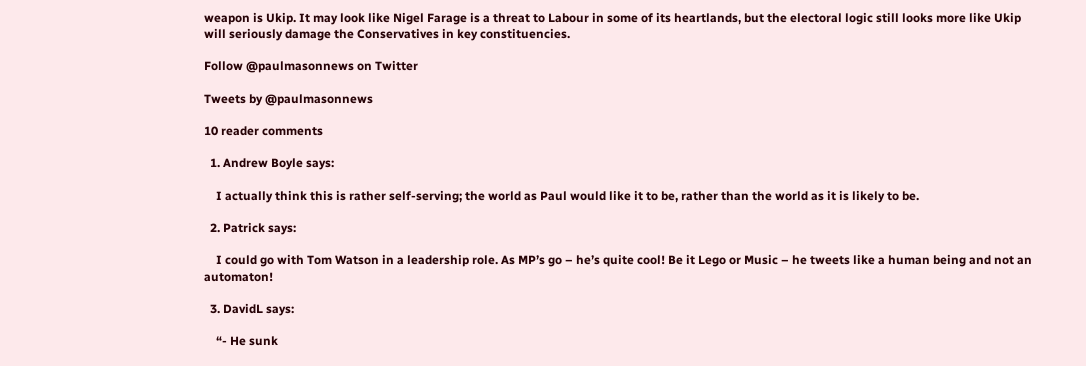weapon is Ukip. It may look like Nigel Farage is a threat to Labour in some of its heartlands, but the electoral logic still looks more like Ukip will seriously damage the Conservatives in key constituencies.

Follow @paulmasonnews on Twitter

Tweets by @paulmasonnews

10 reader comments

  1. Andrew Boyle says:

    I actually think this is rather self-serving; the world as Paul would like it to be, rather than the world as it is likely to be.

  2. Patrick says:

    I could go with Tom Watson in a leadership role. As MP’s go – he’s quite cool! Be it Lego or Music – he tweets like a human being and not an automaton!

  3. DavidL says:

    “- He sunk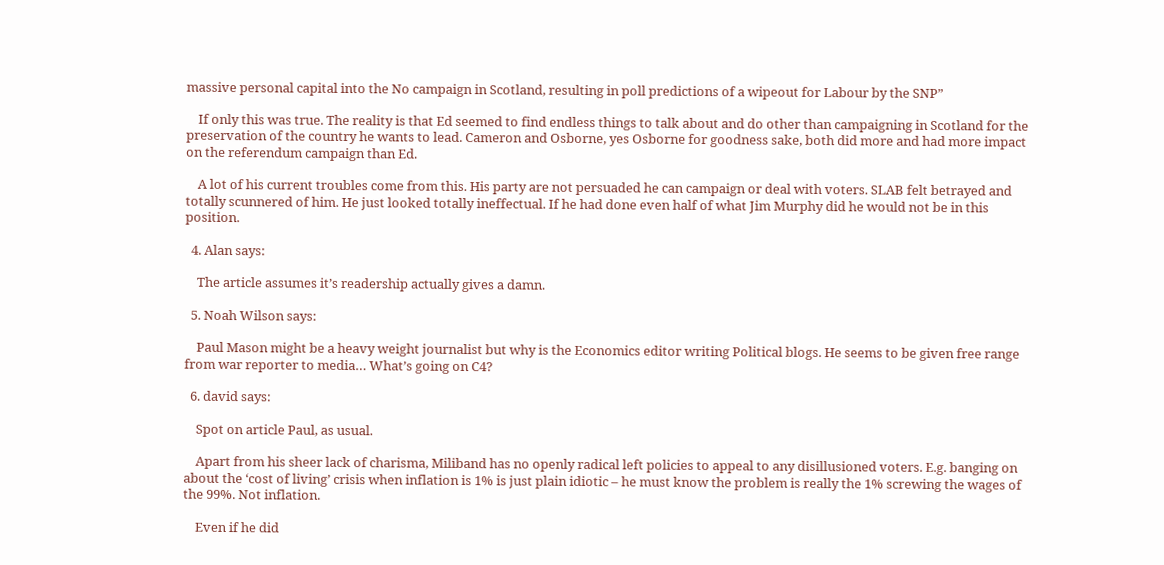massive personal capital into the No campaign in Scotland, resulting in poll predictions of a wipeout for Labour by the SNP”

    If only this was true. The reality is that Ed seemed to find endless things to talk about and do other than campaigning in Scotland for the preservation of the country he wants to lead. Cameron and Osborne, yes Osborne for goodness sake, both did more and had more impact on the referendum campaign than Ed.

    A lot of his current troubles come from this. His party are not persuaded he can campaign or deal with voters. SLAB felt betrayed and totally scunnered of him. He just looked totally ineffectual. If he had done even half of what Jim Murphy did he would not be in this position.

  4. Alan says:

    The article assumes it’s readership actually gives a damn.

  5. Noah Wilson says:

    Paul Mason might be a heavy weight journalist but why is the Economics editor writing Political blogs. He seems to be given free range from war reporter to media… What’s going on C4?

  6. david says:

    Spot on article Paul, as usual.

    Apart from his sheer lack of charisma, Miliband has no openly radical left policies to appeal to any disillusioned voters. E.g. banging on about the ‘cost of living’ crisis when inflation is 1% is just plain idiotic – he must know the problem is really the 1% screwing the wages of the 99%. Not inflation.

    Even if he did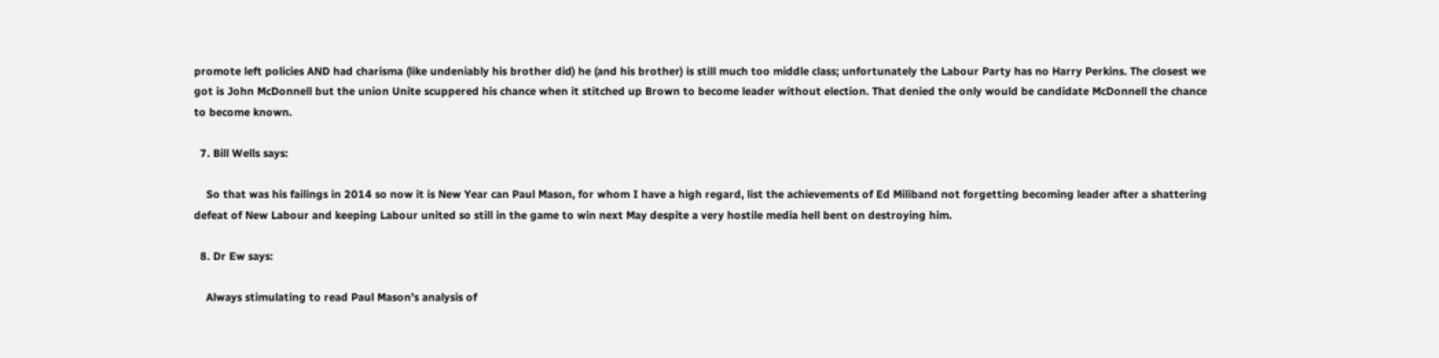promote left policies AND had charisma (like undeniably his brother did) he (and his brother) is still much too middle class; unfortunately the Labour Party has no Harry Perkins. The closest we got is John McDonnell but the union Unite scuppered his chance when it stitched up Brown to become leader without election. That denied the only would be candidate McDonnell the chance to become known.

  7. Bill Wells says:

    So that was his failings in 2014 so now it is New Year can Paul Mason, for whom I have a high regard, list the achievements of Ed Miliband not forgetting becoming leader after a shattering defeat of New Labour and keeping Labour united so still in the game to win next May despite a very hostile media hell bent on destroying him.

  8. Dr Ew says:

    Always stimulating to read Paul Mason’s analysis of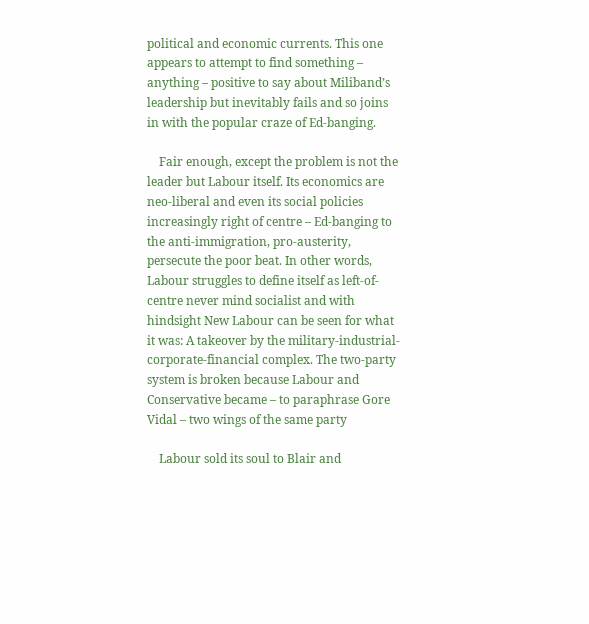political and economic currents. This one appears to attempt to find something – anything – positive to say about Miliband’s leadership but inevitably fails and so joins in with the popular craze of Ed-banging.

    Fair enough, except the problem is not the leader but Labour itself. Its economics are neo-liberal and even its social policies increasingly right of centre – Ed-banging to the anti-immigration, pro-austerity, persecute the poor beat. In other words, Labour struggles to define itself as left-of-centre never mind socialist and with hindsight New Labour can be seen for what it was: A takeover by the military-industrial-corporate-financial complex. The two-party system is broken because Labour and Conservative became – to paraphrase Gore Vidal – two wings of the same party

    Labour sold its soul to Blair and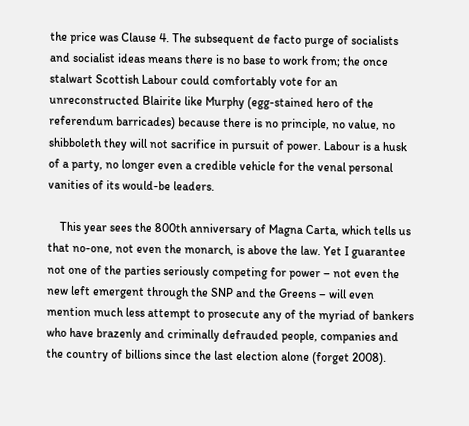the price was Clause 4. The subsequent de facto purge of socialists and socialist ideas means there is no base to work from; the once stalwart Scottish Labour could comfortably vote for an unreconstructed Blairite like Murphy (egg-stained hero of the referendum barricades) because there is no principle, no value, no shibboleth they will not sacrifice in pursuit of power. Labour is a husk of a party, no longer even a credible vehicle for the venal personal vanities of its would-be leaders.

    This year sees the 800th anniversary of Magna Carta, which tells us that no-one, not even the monarch, is above the law. Yet I guarantee not one of the parties seriously competing for power – not even the new left emergent through the SNP and the Greens – will even mention much less attempt to prosecute any of the myriad of bankers who have brazenly and criminally defrauded people, companies and the country of billions since the last election alone (forget 2008).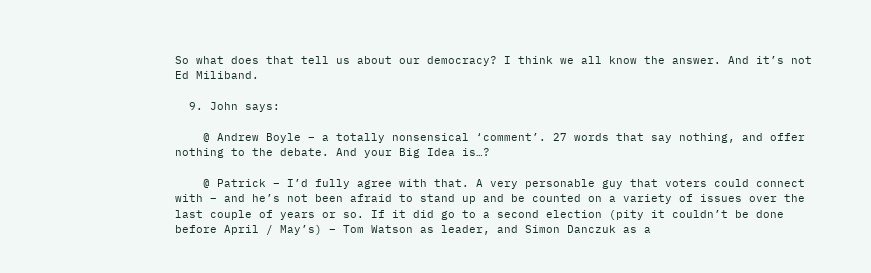So what does that tell us about our democracy? I think we all know the answer. And it’s not Ed Miliband.

  9. John says:

    @ Andrew Boyle – a totally nonsensical ‘comment’. 27 words that say nothing, and offer nothing to the debate. And your Big Idea is…?

    @ Patrick – I’d fully agree with that. A very personable guy that voters could connect with – and he’s not been afraid to stand up and be counted on a variety of issues over the last couple of years or so. If it did go to a second election (pity it couldn’t be done before April / May’s) – Tom Watson as leader, and Simon Danczuk as a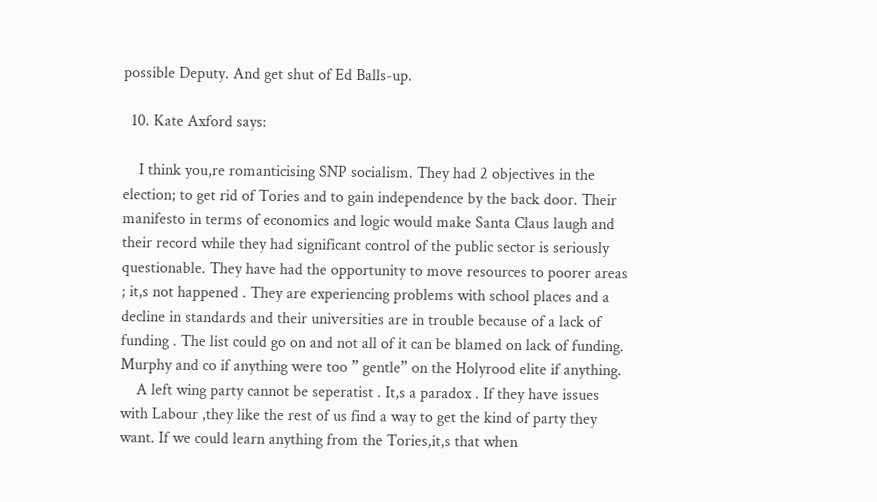possible Deputy. And get shut of Ed Balls-up.

  10. Kate Axford says:

    I think you,re romanticising SNP socialism. They had 2 objectives in the election; to get rid of Tories and to gain independence by the back door. Their manifesto in terms of economics and logic would make Santa Claus laugh and their record while they had significant control of the public sector is seriously questionable. They have had the opportunity to move resources to poorer areas ; it,s not happened . They are experiencing problems with school places and a decline in standards and their universities are in trouble because of a lack of funding . The list could go on and not all of it can be blamed on lack of funding. Murphy and co if anything were too ” gentle” on the Holyrood elite if anything.
    A left wing party cannot be seperatist . It,s a paradox . If they have issues with Labour ,they like the rest of us find a way to get the kind of party they want. If we could learn anything from the Tories,it,s that when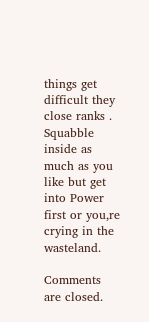things get difficult they close ranks . Squabble inside as much as you like but get into Power first or you,re crying in the wasteland.

Comments are closed.